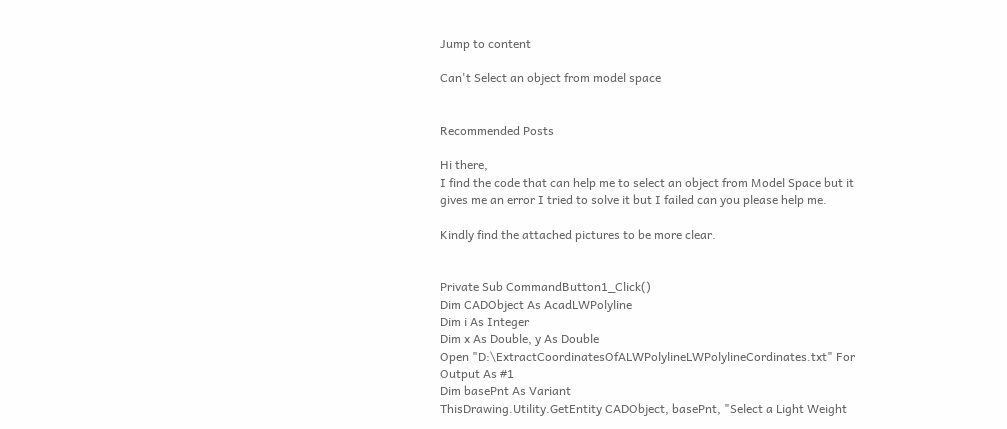Jump to content

Can't Select an object from model space


Recommended Posts

Hi there,
I find the code that can help me to select an object from Model Space but it gives me an error I tried to solve it but I failed can you please help me.

Kindly find the attached pictures to be more clear.


Private Sub CommandButton1_Click()
Dim CADObject As AcadLWPolyline
Dim i As Integer
Dim x As Double, y As Double
Open "D:\ExtractCoordinatesOfALWPolylineLWPolylineCordinates.txt" For Output As #1
Dim basePnt As Variant
ThisDrawing.Utility.GetEntity CADObject, basePnt, "Select a Light Weight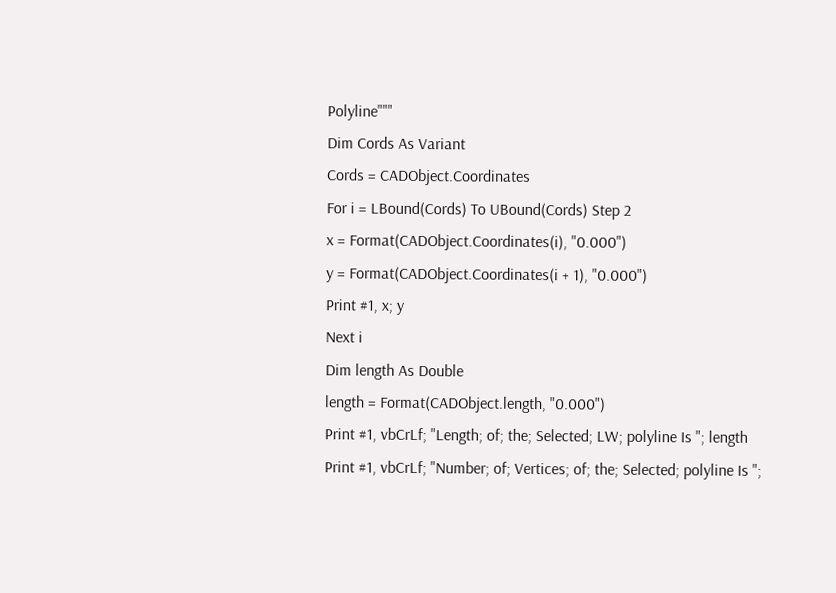Polyline"""
Dim Cords As Variant
Cords = CADObject.Coordinates
For i = LBound(Cords) To UBound(Cords) Step 2
x = Format(CADObject.Coordinates(i), "0.000")
y = Format(CADObject.Coordinates(i + 1), "0.000")
Print #1, x; y
Next i
Dim length As Double
length = Format(CADObject.length, "0.000")
Print #1, vbCrLf; "Length; of; the; Selected; LW; polyline Is "; length
Print #1, vbCrLf; "Number; of; Vertices; of; the; Selected; polyline Is ";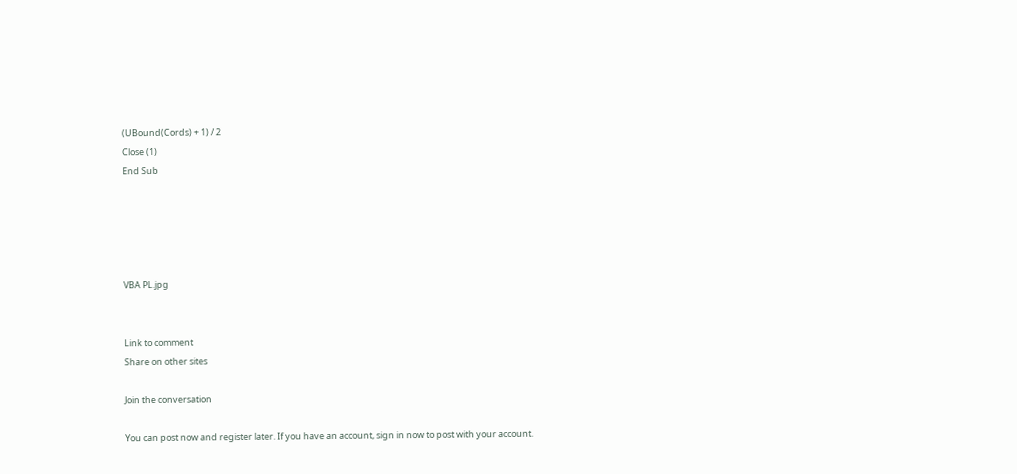(UBound(Cords) + 1) / 2
Close (1)
End Sub





VBA PL.jpg


Link to comment
Share on other sites

Join the conversation

You can post now and register later. If you have an account, sign in now to post with your account.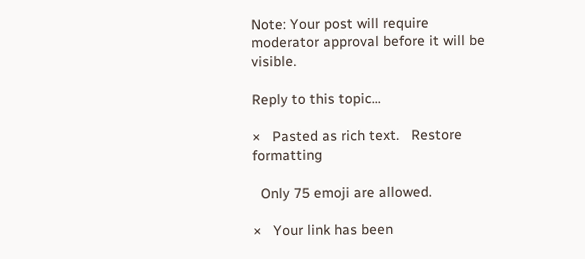Note: Your post will require moderator approval before it will be visible.

Reply to this topic...

×   Pasted as rich text.   Restore formatting

  Only 75 emoji are allowed.

×   Your link has been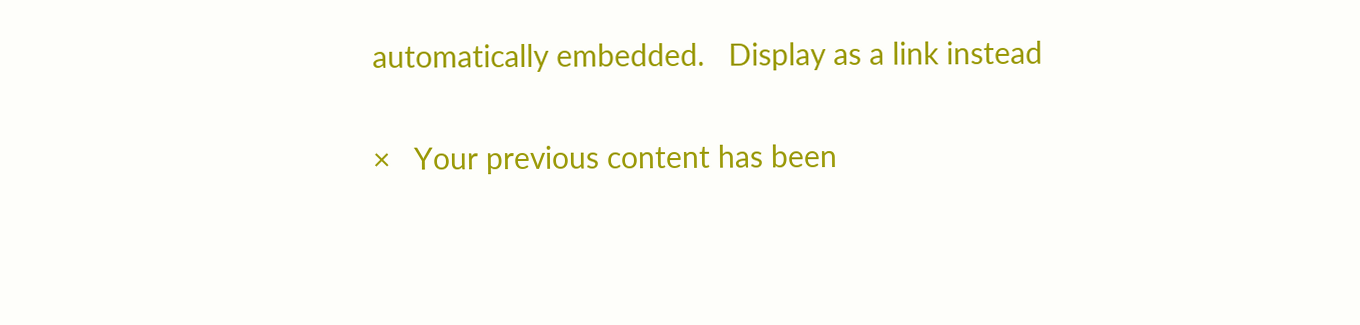automatically embedded.   Display as a link instead

×   Your previous content has been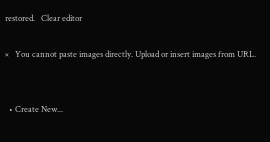restored.   Clear editor

×   You cannot paste images directly. Upload or insert images from URL.


  • Create New...